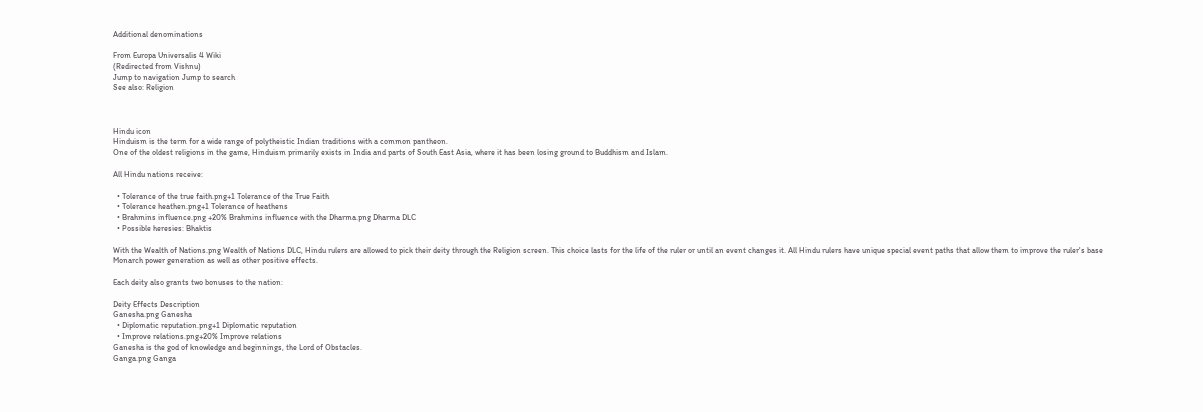Additional denominations

From Europa Universalis 4 Wiki
(Redirected from Vishnu)
Jump to navigation Jump to search
See also: Religion



Hindu icon
Hinduism is the term for a wide range of polytheistic Indian traditions with a common pantheon.
One of the oldest religions in the game, Hinduism primarily exists in India and parts of South East Asia, where it has been losing ground to Buddhism and Islam.

All Hindu nations receive:

  • Tolerance of the true faith.png+1 Tolerance of the True Faith
  • Tolerance heathen.png+1 Tolerance of heathens
  • Brahmins influence.png +20% Brahmins influence with the Dharma.png Dharma DLC
  • Possible heresies: Bhaktis

With the Wealth of Nations.png Wealth of Nations DLC, Hindu rulers are allowed to pick their deity through the Religion screen. This choice lasts for the life of the ruler or until an event changes it. All Hindu rulers have unique special event paths that allow them to improve the ruler's base Monarch power generation as well as other positive effects.

Each deity also grants two bonuses to the nation:

Deity Effects Description
Ganesha.png Ganesha
  • Diplomatic reputation.png+1 Diplomatic reputation
  • Improve relations.png+20% Improve relations
Ganesha is the god of knowledge and beginnings, the Lord of Obstacles.
Ganga.png Ganga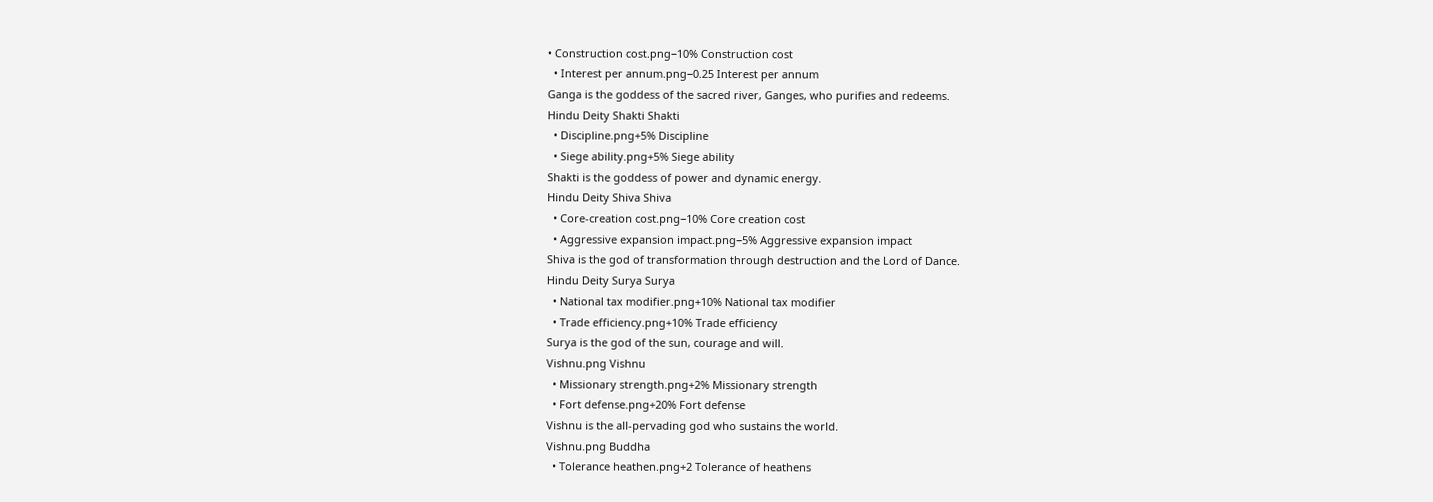• Construction cost.png−10% Construction cost
  • Interest per annum.png−0.25 Interest per annum
Ganga is the goddess of the sacred river, Ganges, who purifies and redeems.
Hindu Deity Shakti Shakti
  • Discipline.png+5% Discipline
  • Siege ability.png+5% Siege ability
Shakti is the goddess of power and dynamic energy.
Hindu Deity Shiva Shiva
  • Core-creation cost.png−10% Core creation cost
  • Aggressive expansion impact.png−5% Aggressive expansion impact
Shiva is the god of transformation through destruction and the Lord of Dance.
Hindu Deity Surya Surya
  • National tax modifier.png+10% National tax modifier
  • Trade efficiency.png+10% Trade efficiency
Surya is the god of the sun, courage and will.
Vishnu.png Vishnu
  • Missionary strength.png+2% Missionary strength
  • Fort defense.png+20% Fort defense
Vishnu is the all-pervading god who sustains the world.
Vishnu.png Buddha
  • Tolerance heathen.png+2 Tolerance of heathens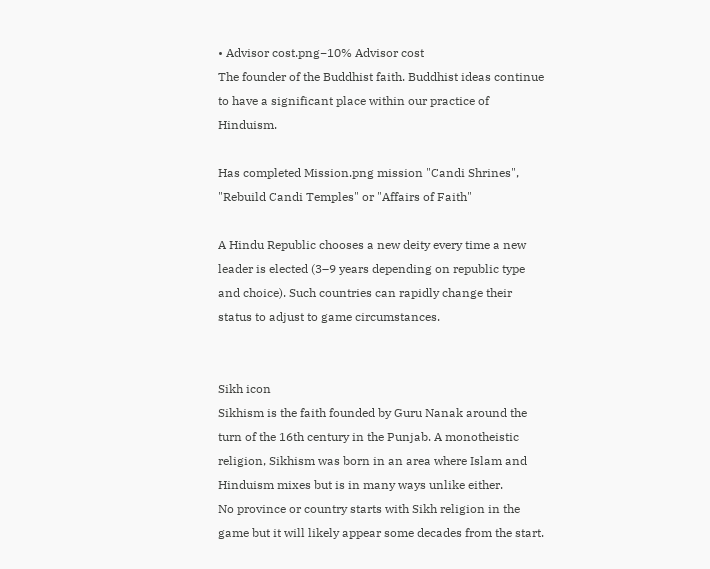• Advisor cost.png−10% Advisor cost
The founder of the Buddhist faith. Buddhist ideas continue to have a significant place within our practice of Hinduism.

Has completed Mission.png mission "Candi Shrines", "Rebuild Candi Temples" or "Affairs of Faith"

A Hindu Republic chooses a new deity every time a new leader is elected (3–9 years depending on republic type and choice). Such countries can rapidly change their status to adjust to game circumstances.


Sikh icon
Sikhism is the faith founded by Guru Nanak around the turn of the 16th century in the Punjab. A monotheistic religion, Sikhism was born in an area where Islam and Hinduism mixes but is in many ways unlike either.
No province or country starts with Sikh religion in the game but it will likely appear some decades from the start.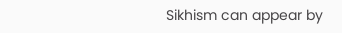Sikhism can appear by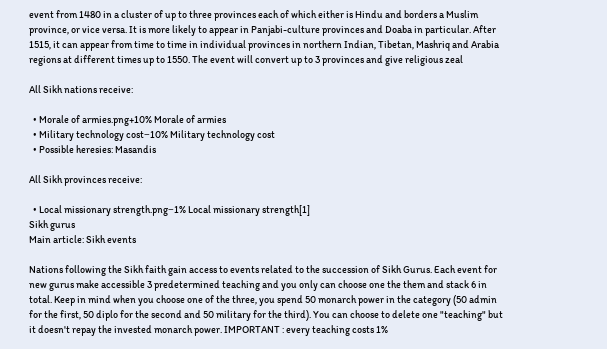event from 1480 in a cluster of up to three provinces each of which either is Hindu and borders a Muslim province, or vice versa. It is more likely to appear in Panjabi-culture provinces and Doaba in particular. After 1515, it can appear from time to time in individual provinces in northern Indian, Tibetan, Mashriq and Arabia regions at different times up to 1550. The event will convert up to 3 provinces and give religious zeal

All Sikh nations receive:

  • Morale of armies.png+10% Morale of armies
  • Military technology cost−10% Military technology cost
  • Possible heresies: Masandis

All Sikh provinces receive:

  • Local missionary strength.png−1% Local missionary strength[1]
Sikh gurus
Main article: Sikh events

Nations following the Sikh faith gain access to events related to the succession of Sikh Gurus. Each event for new gurus make accessible 3 predetermined teaching and you only can choose one the them and stack 6 in total. Keep in mind when you choose one of the three, you spend 50 monarch power in the category (50 admin for the first, 50 diplo for the second and 50 military for the third). You can choose to delete one "teaching" but it doesn't repay the invested monarch power. IMPORTANT : every teaching costs 1%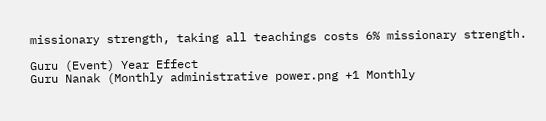missionary strength, taking all teachings costs 6% missionary strength.

Guru (Event) Year Effect
Guru Nanak (Monthly administrative power.png +1 Monthly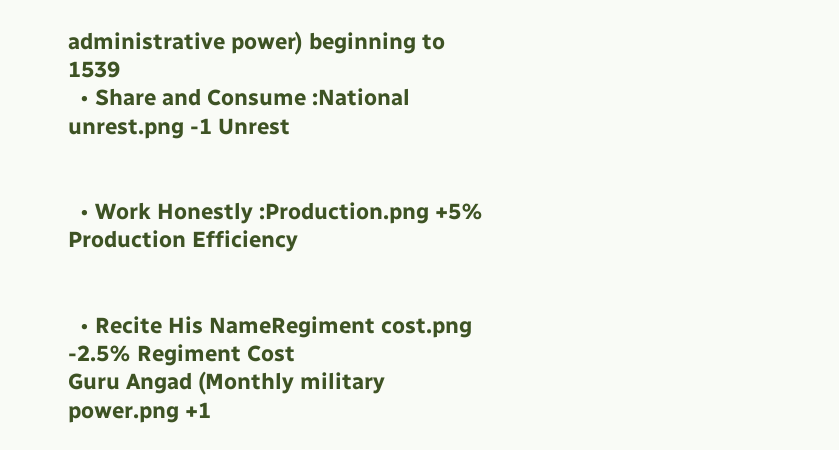administrative power) beginning to 1539
  • Share and Consume :National unrest.png -1 Unrest


  • Work Honestly :Production.png +5% Production Efficiency


  • Recite His NameRegiment cost.png -2.5% Regiment Cost
Guru Angad (Monthly military power.png +1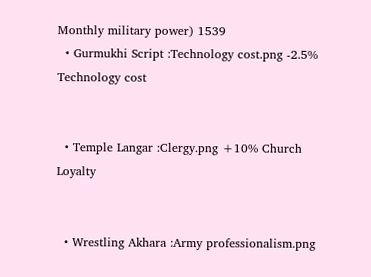Monthly military power) 1539
  • Gurmukhi Script :Technology cost.png -2.5% Technology cost


  • Temple Langar :Clergy.png +10% Church Loyalty


  • Wrestling Akhara :Army professionalism.png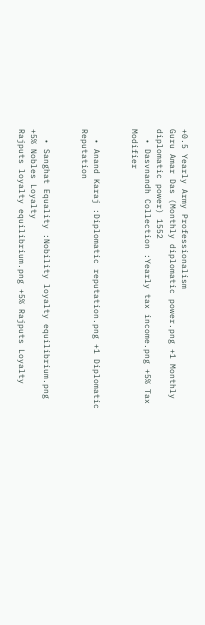+0.5 Yearly Army Professionalism
Guru Amar Das (Monthly diplomatic power.png +1 Monthly diplomatic power) 1552
  • Dasvnandh Collection :Yearly tax income.png +5% Tax Modifier


  • Anand Karaj :Diplomatic reputation.png +1 Diplomatic Reputation


  • Sanghat Equality :Nobility loyalty equilibrium.png +5% Nobles Loyalty
Rajputs loyalty equilibrium.png +5% Rajputs Loyalty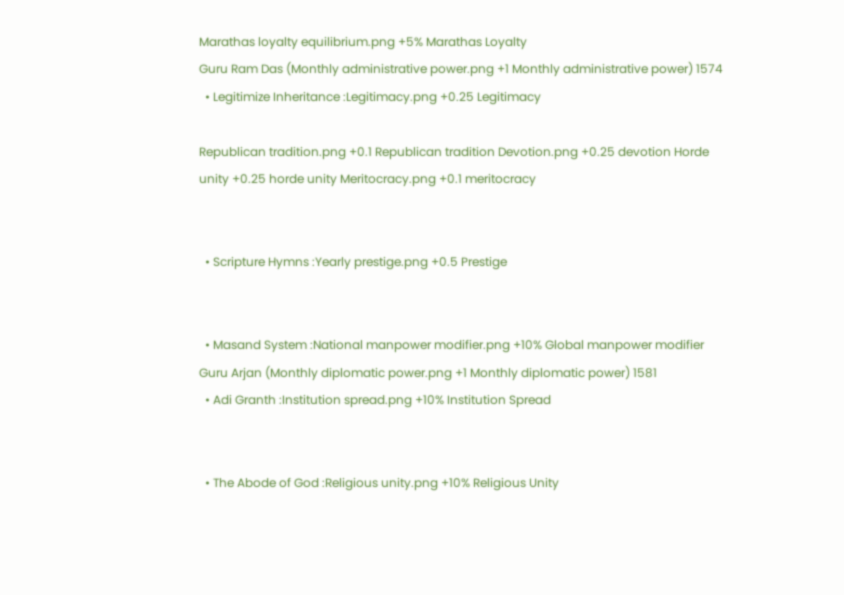Marathas loyalty equilibrium.png +5% Marathas Loyalty
Guru Ram Das (Monthly administrative power.png +1 Monthly administrative power) 1574
  • Legitimize Inheritance :Legitimacy.png +0.25 Legitimacy

Republican tradition.png +0.1 Republican tradition Devotion.png +0.25 devotion Horde unity +0.25 horde unity Meritocracy.png +0.1 meritocracy


  • Scripture Hymns :Yearly prestige.png +0.5 Prestige


  • Masand System :National manpower modifier.png +10% Global manpower modifier
Guru Arjan (Monthly diplomatic power.png +1 Monthly diplomatic power) 1581
  • Adi Granth :Institution spread.png +10% Institution Spread


  • The Abode of God :Religious unity.png +10% Religious Unity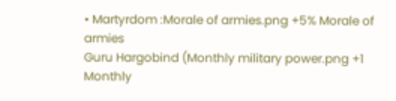• Martyrdom :Morale of armies.png +5% Morale of armies
Guru Hargobind (Monthly military power.png +1 Monthly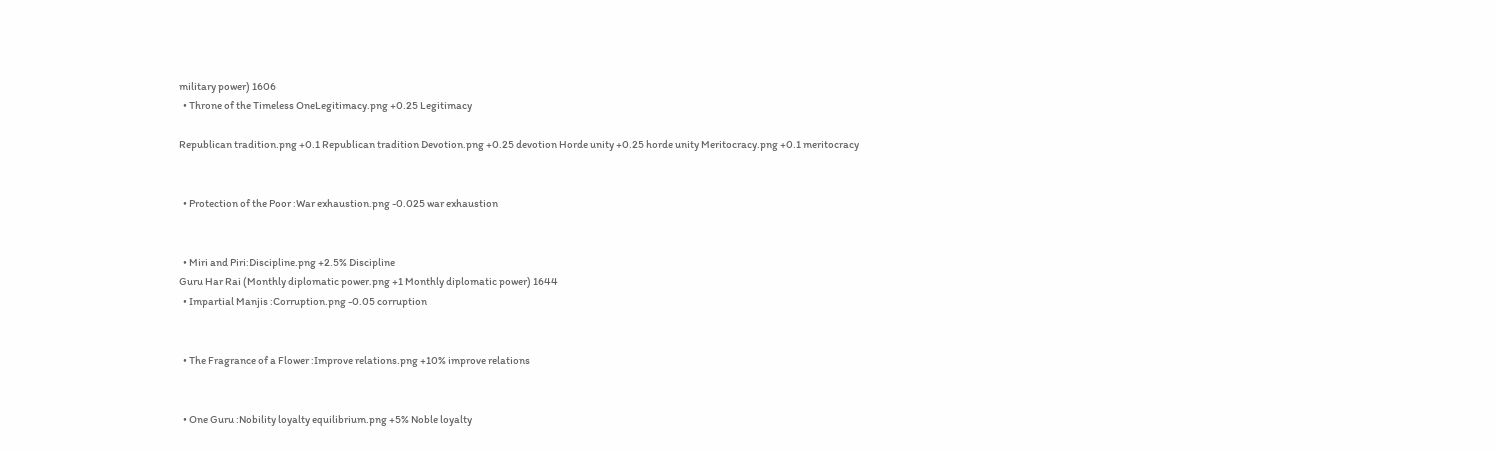military power) 1606
  • Throne of the Timeless OneLegitimacy.png +0.25 Legitimacy

Republican tradition.png +0.1 Republican tradition Devotion.png +0.25 devotion Horde unity +0.25 horde unity Meritocracy.png +0.1 meritocracy


  • Protection of the Poor :War exhaustion.png -0.025 war exhaustion


  • Miri and Piri:Discipline.png +2.5% Discipline
Guru Har Rai (Monthly diplomatic power.png +1 Monthly diplomatic power) 1644
  • Impartial Manjis :Corruption.png -0.05 corruption


  • The Fragrance of a Flower :Improve relations.png +10% improve relations


  • One Guru :Nobility loyalty equilibrium.png +5% Noble loyalty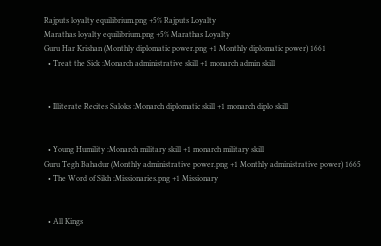Rajputs loyalty equilibrium.png +5% Rajputs Loyalty
Marathas loyalty equilibrium.png +5% Marathas Loyalty
Guru Har Krishan (Monthly diplomatic power.png +1 Monthly diplomatic power) 1661
  • Treat the Sick :Monarch administrative skill +1 monarch admin skill


  • Illiterate Recites Saloks :Monarch diplomatic skill +1 monarch diplo skill


  • Young Humility :Monarch military skill +1 monarch military skill
Guru Tegh Bahadur (Monthly administrative power.png +1 Monthly administrative power) 1665
  • The Word of Sikh :Missionaries.png +1 Missionary


  • All Kings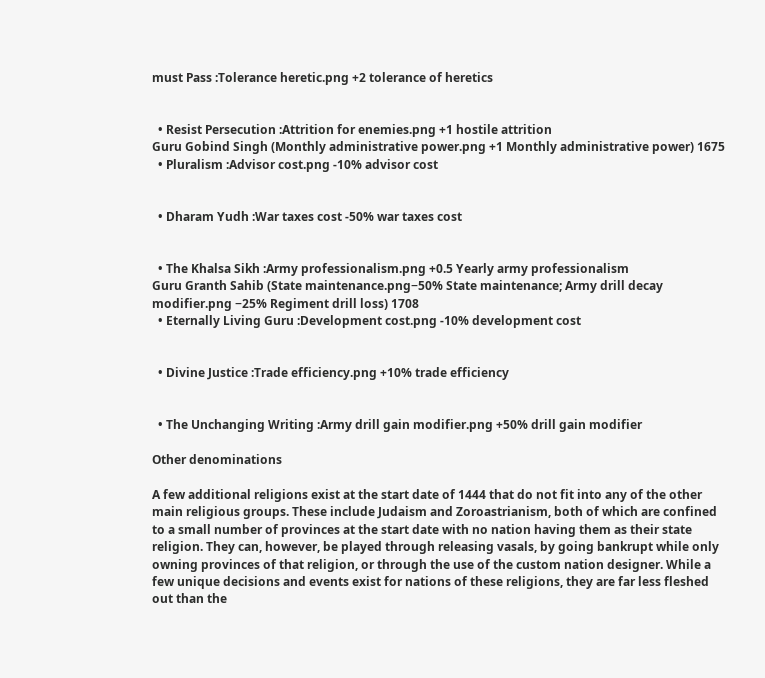must Pass :Tolerance heretic.png +2 tolerance of heretics


  • Resist Persecution :Attrition for enemies.png +1 hostile attrition
Guru Gobind Singh (Monthly administrative power.png +1 Monthly administrative power) 1675
  • Pluralism :Advisor cost.png -10% advisor cost


  • Dharam Yudh :War taxes cost -50% war taxes cost


  • The Khalsa Sikh :Army professionalism.png +0.5 Yearly army professionalism
Guru Granth Sahib (State maintenance.png−50% State maintenance; Army drill decay modifier.png −25% Regiment drill loss) 1708
  • Eternally Living Guru :Development cost.png -10% development cost


  • Divine Justice :Trade efficiency.png +10% trade efficiency


  • The Unchanging Writing :Army drill gain modifier.png +50% drill gain modifier

Other denominations

A few additional religions exist at the start date of 1444 that do not fit into any of the other main religious groups. These include Judaism and Zoroastrianism, both of which are confined to a small number of provinces at the start date with no nation having them as their state religion. They can, however, be played through releasing vasals, by going bankrupt while only owning provinces of that religion, or through the use of the custom nation designer. While a few unique decisions and events exist for nations of these religions, they are far less fleshed out than the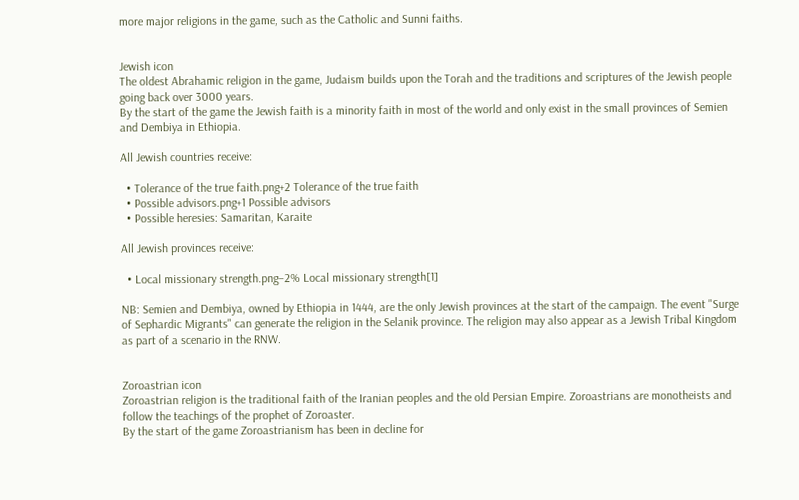more major religions in the game, such as the Catholic and Sunni faiths.


Jewish icon
The oldest Abrahamic religion in the game, Judaism builds upon the Torah and the traditions and scriptures of the Jewish people going back over 3000 years.
By the start of the game the Jewish faith is a minority faith in most of the world and only exist in the small provinces of Semien and Dembiya in Ethiopia.

All Jewish countries receive:

  • Tolerance of the true faith.png+2 Tolerance of the true faith
  • Possible advisors.png+1 Possible advisors
  • Possible heresies: Samaritan, Karaite

All Jewish provinces receive:

  • Local missionary strength.png−2% Local missionary strength[1]

NB: Semien and Dembiya, owned by Ethiopia in 1444, are the only Jewish provinces at the start of the campaign. The event "Surge of Sephardic Migrants" can generate the religion in the Selanik province. The religion may also appear as a Jewish Tribal Kingdom as part of a scenario in the RNW.


Zoroastrian icon
Zoroastrian religion is the traditional faith of the Iranian peoples and the old Persian Empire. Zoroastrians are monotheists and follow the teachings of the prophet of Zoroaster.
By the start of the game Zoroastrianism has been in decline for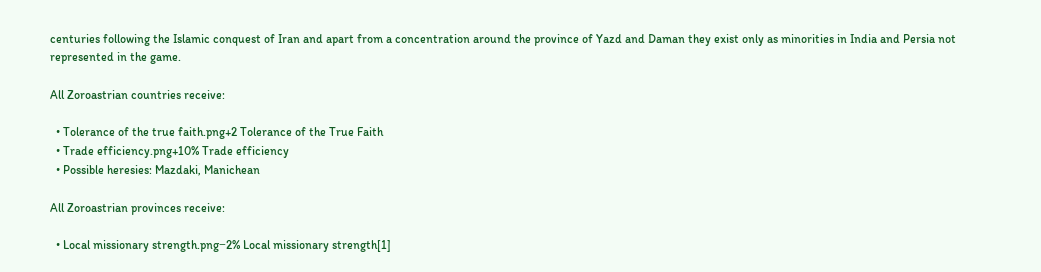centuries following the Islamic conquest of Iran and apart from a concentration around the province of Yazd and Daman they exist only as minorities in India and Persia not represented in the game.

All Zoroastrian countries receive:

  • Tolerance of the true faith.png+2 Tolerance of the True Faith
  • Trade efficiency.png+10% Trade efficiency
  • Possible heresies: Mazdaki, Manichean

All Zoroastrian provinces receive:

  • Local missionary strength.png−2% Local missionary strength[1]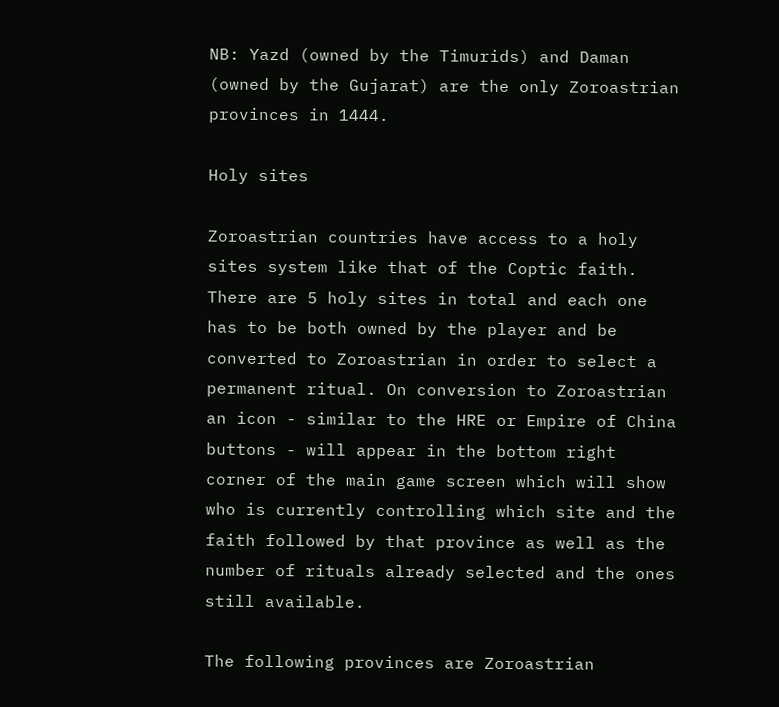NB: Yazd (owned by the Timurids) and Daman (owned by the Gujarat) are the only Zoroastrian provinces in 1444.

Holy sites

Zoroastrian countries have access to a holy sites system like that of the Coptic faith. There are 5 holy sites in total and each one has to be both owned by the player and be converted to Zoroastrian in order to select a permanent ritual. On conversion to Zoroastrian an icon - similar to the HRE or Empire of China buttons - will appear in the bottom right corner of the main game screen which will show who is currently controlling which site and the faith followed by that province as well as the number of rituals already selected and the ones still available.

The following provinces are Zoroastrian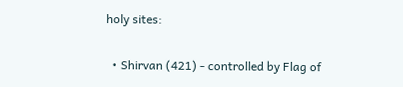holy sites:

  • Shirvan (421) - controlled by Flag of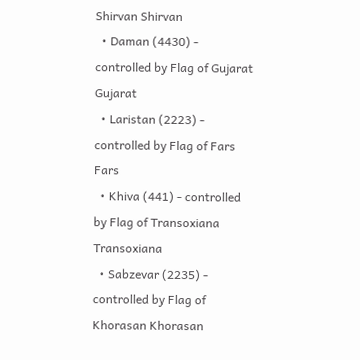Shirvan Shirvan
  • Daman (4430) - controlled by Flag of Gujarat Gujarat
  • Laristan (2223) - controlled by Flag of Fars Fars
  • Khiva (441) - controlled by Flag of Transoxiana Transoxiana
  • Sabzevar (2235) - controlled by Flag of Khorasan Khorasan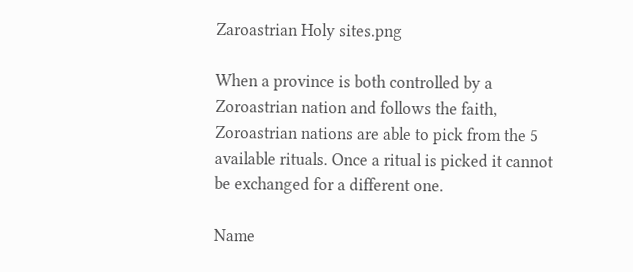Zaroastrian Holy sites.png

When a province is both controlled by a Zoroastrian nation and follows the faith, Zoroastrian nations are able to pick from the 5 available rituals. Once a ritual is picked it cannot be exchanged for a different one.

Name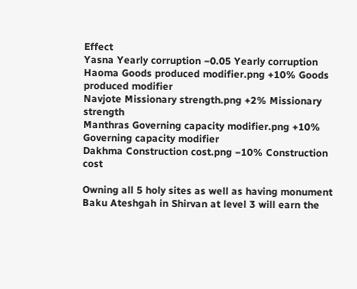Effect
Yasna Yearly corruption −0.05 Yearly corruption
Haoma Goods produced modifier.png +10% Goods produced modifier
Navjote Missionary strength.png +2% Missionary strength
Manthras Governing capacity modifier.png +10% Governing capacity modifier
Dakhma Construction cost.png −10% Construction cost

Owning all 5 holy sites as well as having monument Baku Ateshgah in Shirvan at level 3 will earn the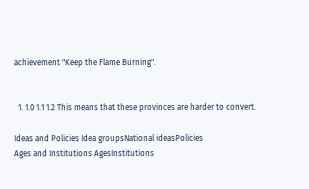achievement "Keep the Flame Burning".


  1. 1.0 1.1 1.2 This means that these provinces are harder to convert.

Ideas and Policies Idea groupsNational ideasPolicies
Ages and Institutions AgesInstitutions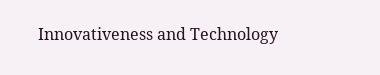Innovativeness and Technology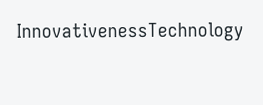InnovativenessTechnology